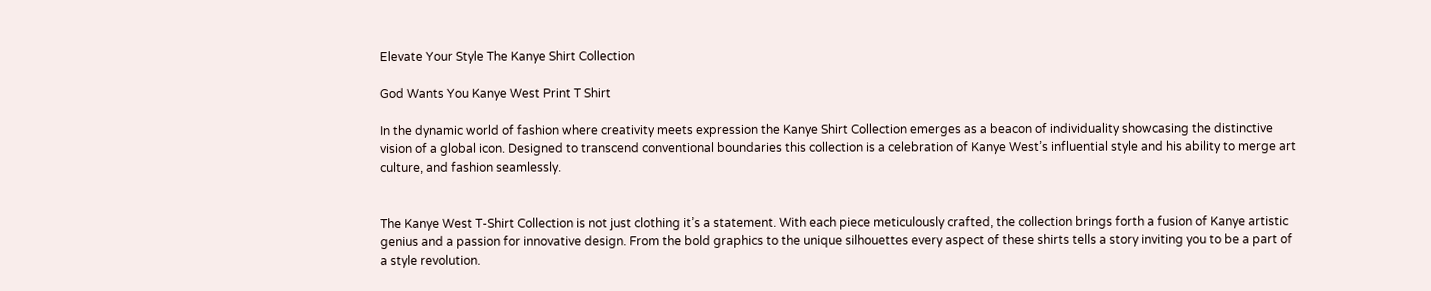Elevate Your Style The Kanye Shirt Collection

God Wants You Kanye West Print T Shirt

In the dynamic world of fashion where creativity meets expression the Kanye Shirt Collection emerges as a beacon of individuality showcasing the distinctive vision of a global icon. Designed to transcend conventional boundaries this collection is a celebration of Kanye West’s influential style and his ability to merge art culture, and fashion seamlessly.


The Kanye West T-Shirt Collection is not just clothing it’s a statement. With each piece meticulously crafted, the collection brings forth a fusion of Kanye artistic genius and a passion for innovative design. From the bold graphics to the unique silhouettes every aspect of these shirts tells a story inviting you to be a part of a style revolution.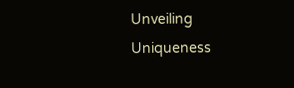Unveiling Uniqueness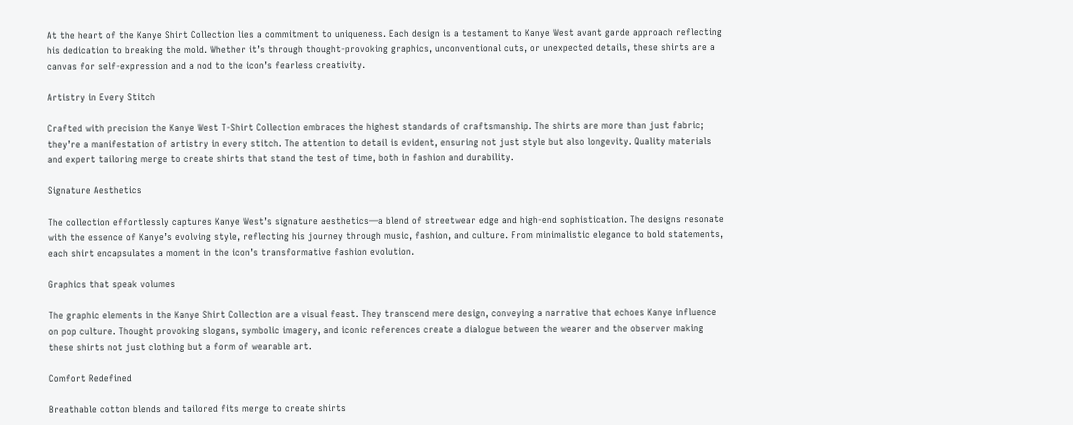At the heart of the Kanye Shirt Collection lies a commitment to uniqueness. Each design is a testament to Kanye West avant garde approach reflecting his dedication to breaking the mold. Whether it’s through thought-provoking graphics, unconventional cuts, or unexpected details, these shirts are a canvas for self-expression and a nod to the icon’s fearless creativity.

Artistry in Every Stitch

Crafted with precision the Kanye West T-Shirt Collection embraces the highest standards of craftsmanship. The shirts are more than just fabric; they’re a manifestation of artistry in every stitch. The attention to detail is evident, ensuring not just style but also longevity. Quality materials and expert tailoring merge to create shirts that stand the test of time, both in fashion and durability.

Signature Aesthetics

The collection effortlessly captures Kanye West’s signature aesthetics—a blend of streetwear edge and high-end sophistication. The designs resonate with the essence of Kanye’s evolving style, reflecting his journey through music, fashion, and culture. From minimalistic elegance to bold statements, each shirt encapsulates a moment in the icon’s transformative fashion evolution.

Graphics that speak volumes

The graphic elements in the Kanye Shirt Collection are a visual feast. They transcend mere design, conveying a narrative that echoes Kanye influence on pop culture. Thought provoking slogans, symbolic imagery, and iconic references create a dialogue between the wearer and the observer making these shirts not just clothing but a form of wearable art.

Comfort Redefined

Breathable cotton blends and tailored fits merge to create shirts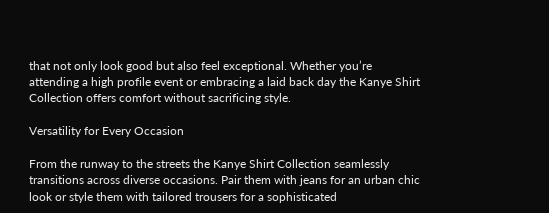that not only look good but also feel exceptional. Whether you’re attending a high profile event or embracing a laid back day the Kanye Shirt Collection offers comfort without sacrificing style.

Versatility for Every Occasion

From the runway to the streets the Kanye Shirt Collection seamlessly transitions across diverse occasions. Pair them with jeans for an urban chic look or style them with tailored trousers for a sophisticated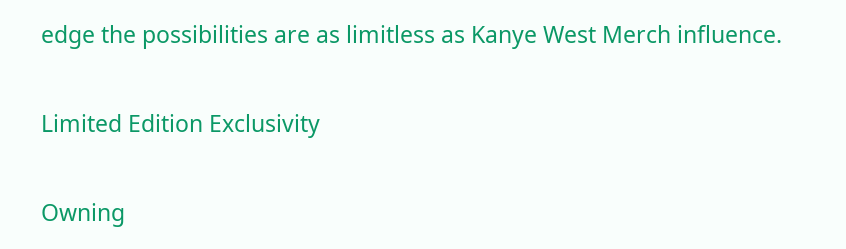edge the possibilities are as limitless as Kanye West Merch influence.

Limited Edition Exclusivity

Owning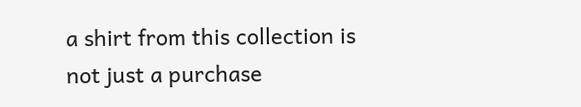a shirt from this collection is not just a purchase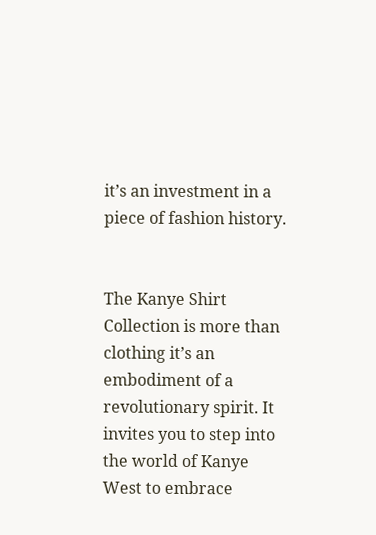it’s an investment in a piece of fashion history.


The Kanye Shirt Collection is more than clothing it’s an embodiment of a revolutionary spirit. It invites you to step into the world of Kanye West to embrace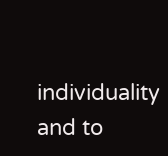individuality and to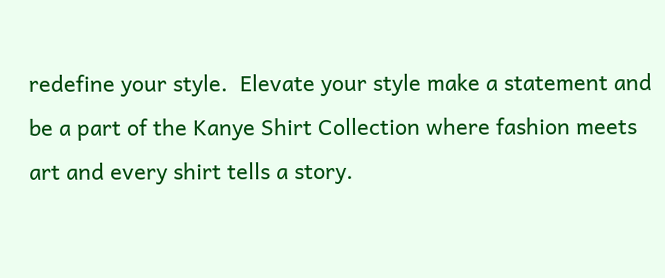redefine your style.  Elevate your style make a statement and be a part of the Kanye Shirt Collection where fashion meets art and every shirt tells a story.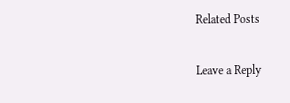Related Posts

Leave a Reply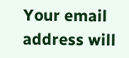Your email address will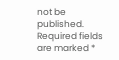not be published. Required fields are marked *